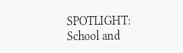SPOTLIGHT: School and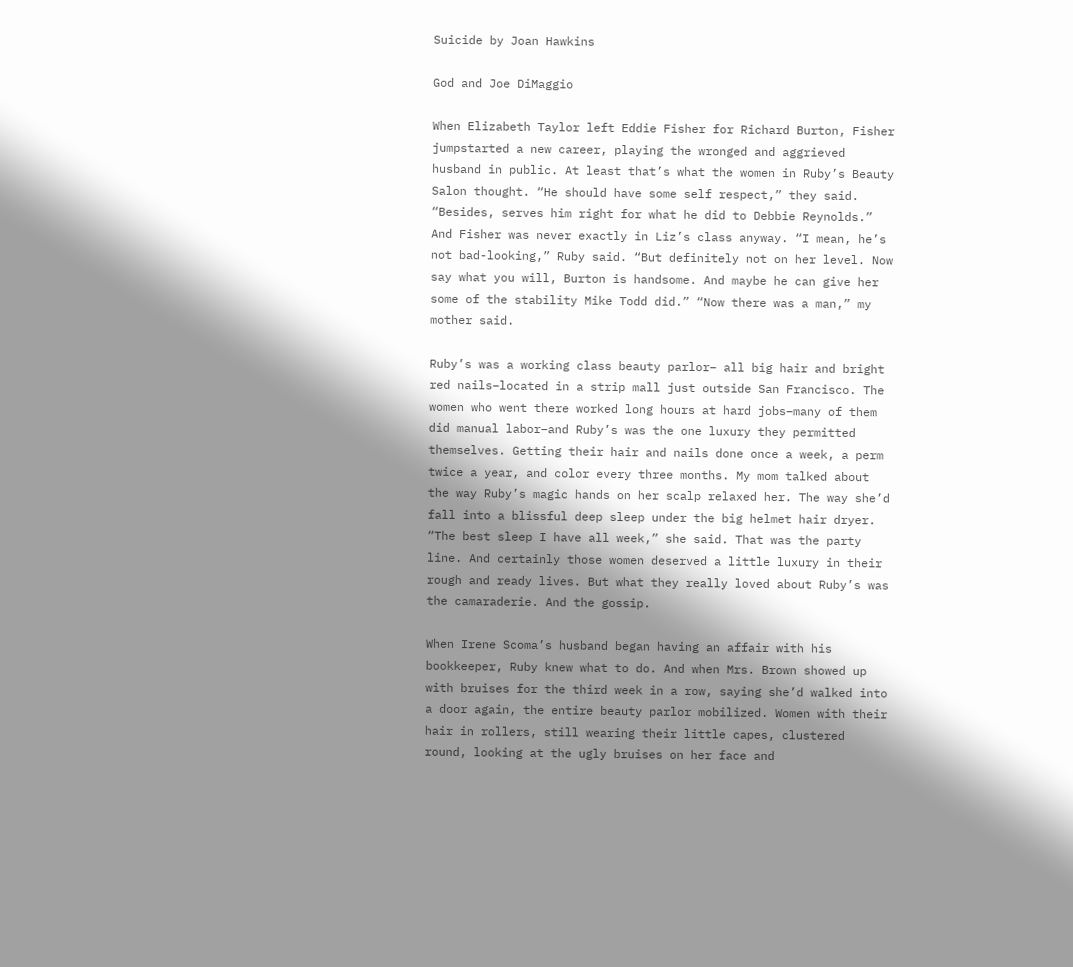Suicide by Joan Hawkins

God and Joe DiMaggio

When Elizabeth Taylor left Eddie Fisher for Richard Burton, Fisher jumpstarted a new career, playing the wronged and aggrieved husband in public. At least that’s what the women in Ruby’s Beauty Salon thought. “He should have some self respect,” they said. “Besides, serves him right for what he did to Debbie Reynolds.” And Fisher was never exactly in Liz’s class anyway. “I mean, he’s not bad-looking,” Ruby said. “But definitely not on her level. Now say what you will, Burton is handsome. And maybe he can give her some of the stability Mike Todd did.” “Now there was a man,” my mother said.

Ruby’s was a working class beauty parlor– all big hair and bright red nails–located in a strip mall just outside San Francisco. The women who went there worked long hours at hard jobs–many of them did manual labor–and Ruby’s was the one luxury they permitted themselves. Getting their hair and nails done once a week, a perm twice a year, and color every three months. My mom talked about the way Ruby’s magic hands on her scalp relaxed her. The way she’d fall into a blissful deep sleep under the big helmet hair dryer. “The best sleep I have all week,” she said. That was the party line. And certainly those women deserved a little luxury in their rough and ready lives. But what they really loved about Ruby’s was the camaraderie. And the gossip.

When Irene Scoma’s husband began having an affair with his bookkeeper, Ruby knew what to do. And when Mrs. Brown showed up with bruises for the third week in a row, saying she’d walked into a door again, the entire beauty parlor mobilized. Women with their hair in rollers, still wearing their little capes, clustered round, looking at the ugly bruises on her face and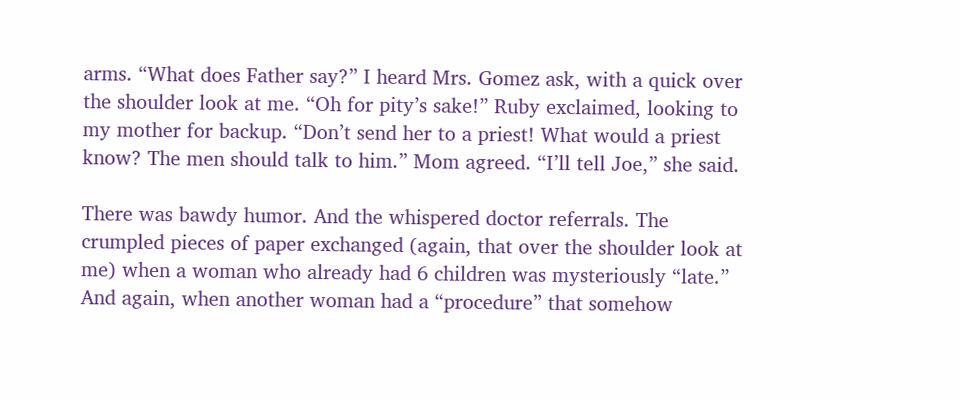arms. “What does Father say?” I heard Mrs. Gomez ask, with a quick over the shoulder look at me. “Oh for pity’s sake!” Ruby exclaimed, looking to my mother for backup. “Don’t send her to a priest! What would a priest know? The men should talk to him.” Mom agreed. “I’ll tell Joe,” she said.

There was bawdy humor. And the whispered doctor referrals. The crumpled pieces of paper exchanged (again, that over the shoulder look at me) when a woman who already had 6 children was mysteriously “late.” And again, when another woman had a “procedure” that somehow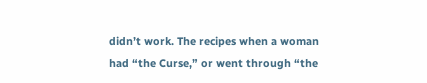didn’t work. The recipes when a woman had “the Curse,” or went through “the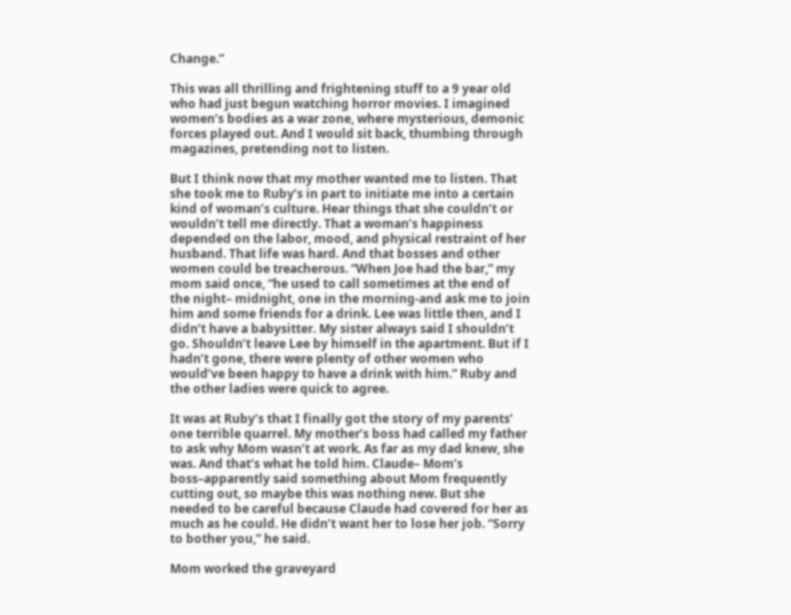Change.”

This was all thrilling and frightening stuff to a 9 year old who had just begun watching horror movies. I imagined women’s bodies as a war zone, where mysterious, demonic forces played out. And I would sit back, thumbing through magazines, pretending not to listen.

But I think now that my mother wanted me to listen. That she took me to Ruby’s in part to initiate me into a certain kind of woman’s culture. Hear things that she couldn’t or wouldn’t tell me directly. That a woman’s happiness depended on the labor, mood, and physical restraint of her husband. That life was hard. And that bosses and other women could be treacherous. “When Joe had the bar,” my mom said once, “he used to call sometimes at the end of the night– midnight, one in the morning-and ask me to join him and some friends for a drink. Lee was little then, and I didn’t have a babysitter. My sister always said I shouldn’t go. Shouldn’t leave Lee by himself in the apartment. But if I hadn’t gone, there were plenty of other women who would’ve been happy to have a drink with him.” Ruby and the other ladies were quick to agree.

It was at Ruby’s that I finally got the story of my parents’ one terrible quarrel. My mother’s boss had called my father to ask why Mom wasn’t at work. As far as my dad knew, she was. And that’s what he told him. Claude– Mom’s boss–apparently said something about Mom frequently cutting out, so maybe this was nothing new. But she needed to be careful because Claude had covered for her as much as he could. He didn’t want her to lose her job. “Sorry to bother you,” he said.

Mom worked the graveyard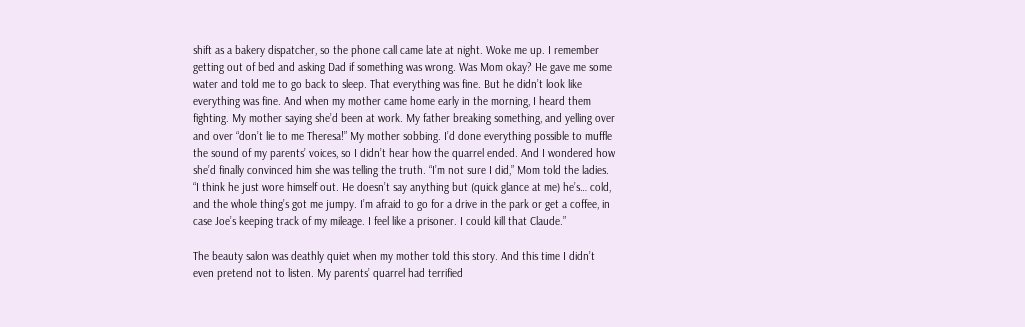shift as a bakery dispatcher, so the phone call came late at night. Woke me up. I remember getting out of bed and asking Dad if something was wrong. Was Mom okay? He gave me some water and told me to go back to sleep. That everything was fine. But he didn’t look like everything was fine. And when my mother came home early in the morning, I heard them fighting. My mother saying she’d been at work. My father breaking something, and yelling over and over “don’t lie to me Theresa!” My mother sobbing. I’d done everything possible to muffle the sound of my parents’ voices, so I didn’t hear how the quarrel ended. And I wondered how she’d finally convinced him she was telling the truth. “I’m not sure I did,” Mom told the ladies. “I think he just wore himself out. He doesn’t say anything but (quick glance at me) he’s… cold, and the whole thing’s got me jumpy. I’m afraid to go for a drive in the park or get a coffee, in case Joe’s keeping track of my mileage. I feel like a prisoner. I could kill that Claude.”

The beauty salon was deathly quiet when my mother told this story. And this time I didn’t even pretend not to listen. My parents’ quarrel had terrified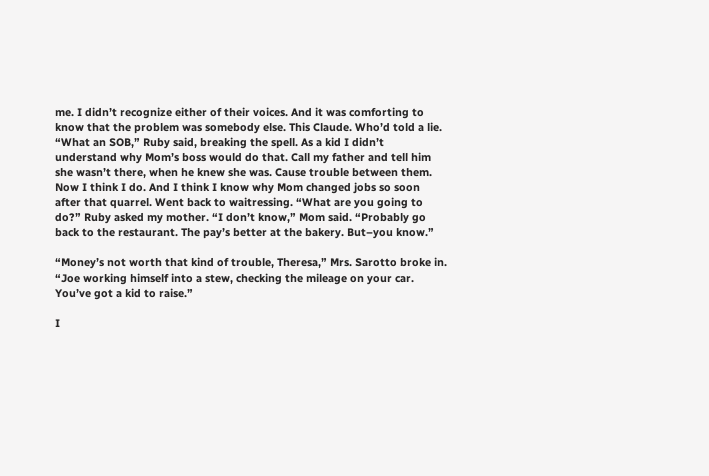me. I didn’t recognize either of their voices. And it was comforting to know that the problem was somebody else. This Claude. Who’d told a lie. “What an SOB,” Ruby said, breaking the spell. As a kid I didn’t understand why Mom’s boss would do that. Call my father and tell him she wasn’t there, when he knew she was. Cause trouble between them. Now I think I do. And I think I know why Mom changed jobs so soon after that quarrel. Went back to waitressing. “What are you going to do?” Ruby asked my mother. “I don’t know,” Mom said. “Probably go back to the restaurant. The pay’s better at the bakery. But–you know.”

“Money’s not worth that kind of trouble, Theresa,” Mrs. Sarotto broke in. “Joe working himself into a stew, checking the mileage on your car. You’ve got a kid to raise.”

I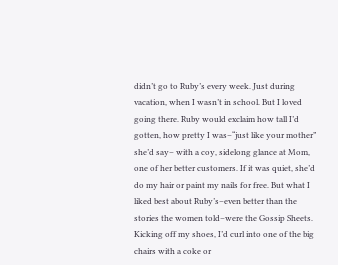didn’t go to Ruby’s every week. Just during vacation, when I wasn’t in school. But I loved going there. Ruby would exclaim how tall I’d gotten, how pretty I was–“just like your mother” she’d say– with a coy, sidelong glance at Mom, one of her better customers. If it was quiet, she’d do my hair or paint my nails for free. But what I liked best about Ruby’s–even better than the stories the women told–were the Gossip Sheets. Kicking off my shoes, I’d curl into one of the big chairs with a coke or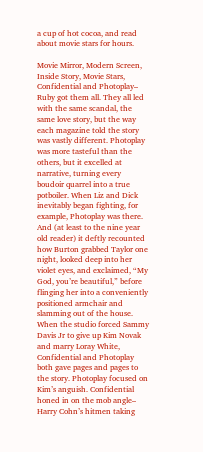a cup of hot cocoa, and read about movie stars for hours.

Movie Mirror, Modern Screen, Inside Story, Movie Stars, Confidential and Photoplay– Ruby got them all. They all led with the same scandal, the same love story, but the way each magazine told the story was vastly different. Photoplay was more tasteful than the others, but it excelled at narrative, turning every boudoir quarrel into a true potboiler. When Liz and Dick inevitably began fighting, for example, Photoplay was there. And (at least to the nine year old reader) it deftly recounted how Burton grabbed Taylor one night, looked deep into her violet eyes, and exclaimed, “My God, you’re beautiful,” before flinging her into a conveniently positioned armchair and slamming out of the house. When the studio forced Sammy Davis Jr to give up Kim Novak and marry Loray White, Confidential and Photoplay both gave pages and pages to the story. Photoplay focused on Kim’s anguish. Confidential honed in on the mob angle– Harry Cohn’s hitmen taking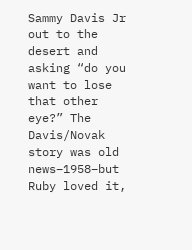Sammy Davis Jr out to the desert and asking “do you want to lose that other eye?” The Davis/Novak story was old news–1958–but Ruby loved it,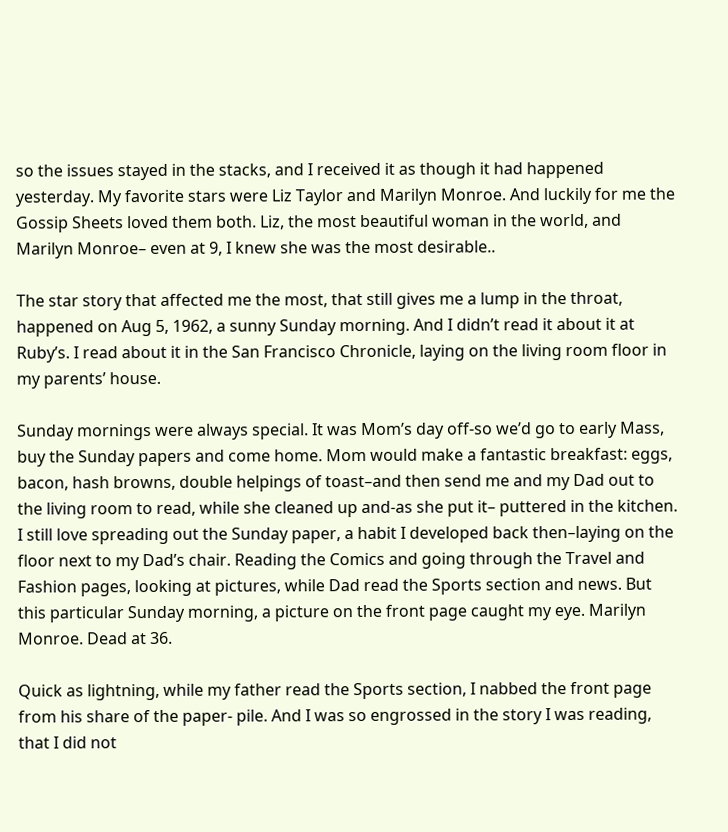so the issues stayed in the stacks, and I received it as though it had happened yesterday. My favorite stars were Liz Taylor and Marilyn Monroe. And luckily for me the Gossip Sheets loved them both. Liz, the most beautiful woman in the world, and Marilyn Monroe– even at 9, I knew she was the most desirable..

The star story that affected me the most, that still gives me a lump in the throat, happened on Aug 5, 1962, a sunny Sunday morning. And I didn’t read it about it at Ruby’s. I read about it in the San Francisco Chronicle, laying on the living room floor in my parents’ house.

Sunday mornings were always special. It was Mom’s day off-so we’d go to early Mass, buy the Sunday papers and come home. Mom would make a fantastic breakfast: eggs, bacon, hash browns, double helpings of toast–and then send me and my Dad out to the living room to read, while she cleaned up and-as she put it– puttered in the kitchen. I still love spreading out the Sunday paper, a habit I developed back then–laying on the floor next to my Dad’s chair. Reading the Comics and going through the Travel and Fashion pages, looking at pictures, while Dad read the Sports section and news. But this particular Sunday morning, a picture on the front page caught my eye. Marilyn Monroe. Dead at 36.

Quick as lightning, while my father read the Sports section, I nabbed the front page from his share of the paper- pile. And I was so engrossed in the story I was reading, that I did not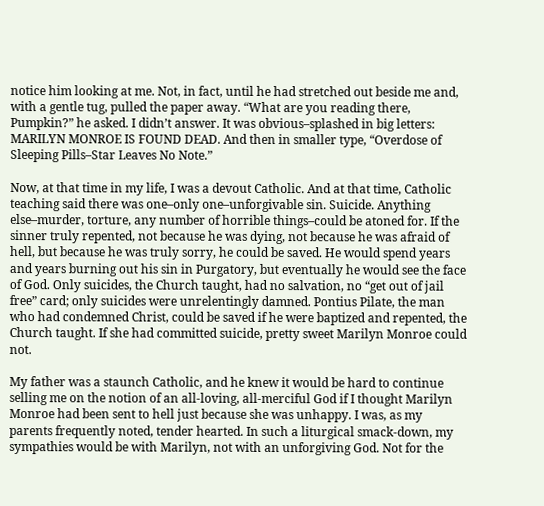notice him looking at me. Not, in fact, until he had stretched out beside me and, with a gentle tug, pulled the paper away. “What are you reading there, Pumpkin?” he asked. I didn’t answer. It was obvious–splashed in big letters: MARILYN MONROE IS FOUND DEAD. And then in smaller type, “Overdose of Sleeping Pills–Star Leaves No Note.”

Now, at that time in my life, I was a devout Catholic. And at that time, Catholic teaching said there was one–only one–unforgivable sin. Suicide. Anything else–murder, torture, any number of horrible things–could be atoned for. If the sinner truly repented, not because he was dying, not because he was afraid of hell, but because he was truly sorry, he could be saved. He would spend years and years burning out his sin in Purgatory, but eventually he would see the face of God. Only suicides, the Church taught, had no salvation, no “get out of jail free” card; only suicides were unrelentingly damned. Pontius Pilate, the man who had condemned Christ, could be saved if he were baptized and repented, the Church taught. If she had committed suicide, pretty sweet Marilyn Monroe could not.

My father was a staunch Catholic, and he knew it would be hard to continue selling me on the notion of an all-loving, all-merciful God if I thought Marilyn Monroe had been sent to hell just because she was unhappy. I was, as my parents frequently noted, tender hearted. In such a liturgical smack-down, my sympathies would be with Marilyn, not with an unforgiving God. Not for the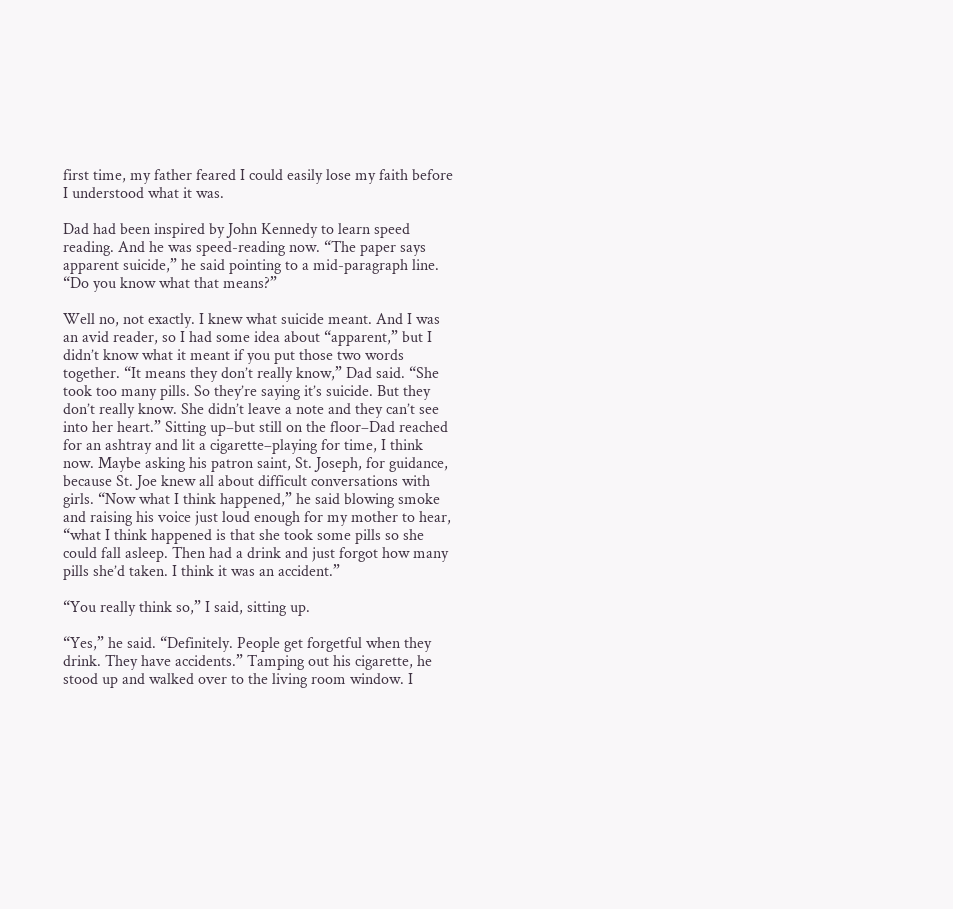first time, my father feared I could easily lose my faith before I understood what it was.

Dad had been inspired by John Kennedy to learn speed reading. And he was speed-reading now. “The paper says apparent suicide,” he said pointing to a mid-paragraph line. “Do you know what that means?”

Well no, not exactly. I knew what suicide meant. And I was an avid reader, so I had some idea about “apparent,” but I didn’t know what it meant if you put those two words together. “It means they don’t really know,” Dad said. “She took too many pills. So they’re saying it’s suicide. But they don’t really know. She didn’t leave a note and they can’t see into her heart.” Sitting up–but still on the floor–Dad reached for an ashtray and lit a cigarette–playing for time, I think now. Maybe asking his patron saint, St. Joseph, for guidance, because St. Joe knew all about difficult conversations with girls. “Now what I think happened,” he said blowing smoke and raising his voice just loud enough for my mother to hear, “what I think happened is that she took some pills so she could fall asleep. Then had a drink and just forgot how many pills she’d taken. I think it was an accident.”

“You really think so,” I said, sitting up.

“Yes,” he said. “Definitely. People get forgetful when they drink. They have accidents.” Tamping out his cigarette, he stood up and walked over to the living room window. I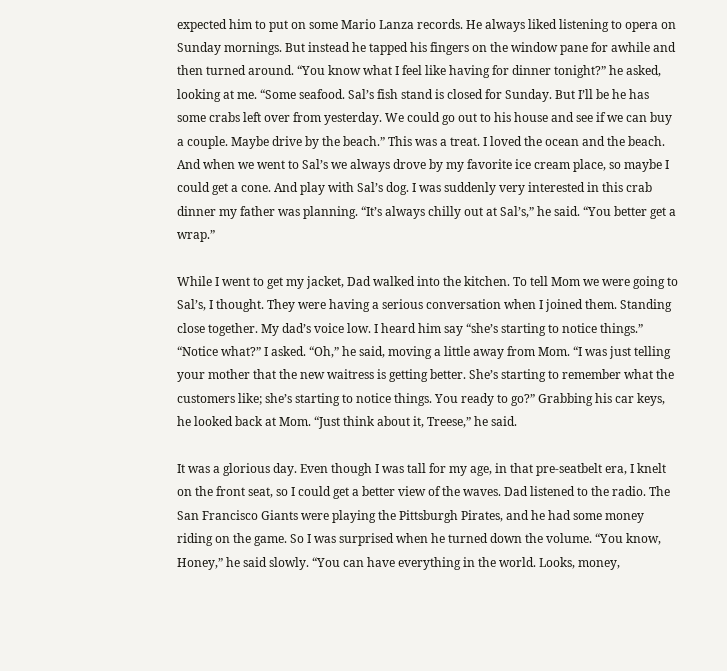expected him to put on some Mario Lanza records. He always liked listening to opera on Sunday mornings. But instead he tapped his fingers on the window pane for awhile and then turned around. “You know what I feel like having for dinner tonight?” he asked, looking at me. “Some seafood. Sal’s fish stand is closed for Sunday. But I’ll be he has some crabs left over from yesterday. We could go out to his house and see if we can buy a couple. Maybe drive by the beach.” This was a treat. I loved the ocean and the beach. And when we went to Sal’s we always drove by my favorite ice cream place, so maybe I could get a cone. And play with Sal’s dog. I was suddenly very interested in this crab dinner my father was planning. “It’s always chilly out at Sal’s,” he said. “You better get a wrap.”

While I went to get my jacket, Dad walked into the kitchen. To tell Mom we were going to Sal’s, I thought. They were having a serious conversation when I joined them. Standing close together. My dad’s voice low. I heard him say “she’s starting to notice things.” “Notice what?” I asked. “Oh,” he said, moving a little away from Mom. “I was just telling your mother that the new waitress is getting better. She’s starting to remember what the customers like; she’s starting to notice things. You ready to go?” Grabbing his car keys, he looked back at Mom. “Just think about it, Treese,” he said.

It was a glorious day. Even though I was tall for my age, in that pre-seatbelt era, I knelt on the front seat, so I could get a better view of the waves. Dad listened to the radio. The San Francisco Giants were playing the Pittsburgh Pirates, and he had some money riding on the game. So I was surprised when he turned down the volume. “You know, Honey,” he said slowly. “You can have everything in the world. Looks, money,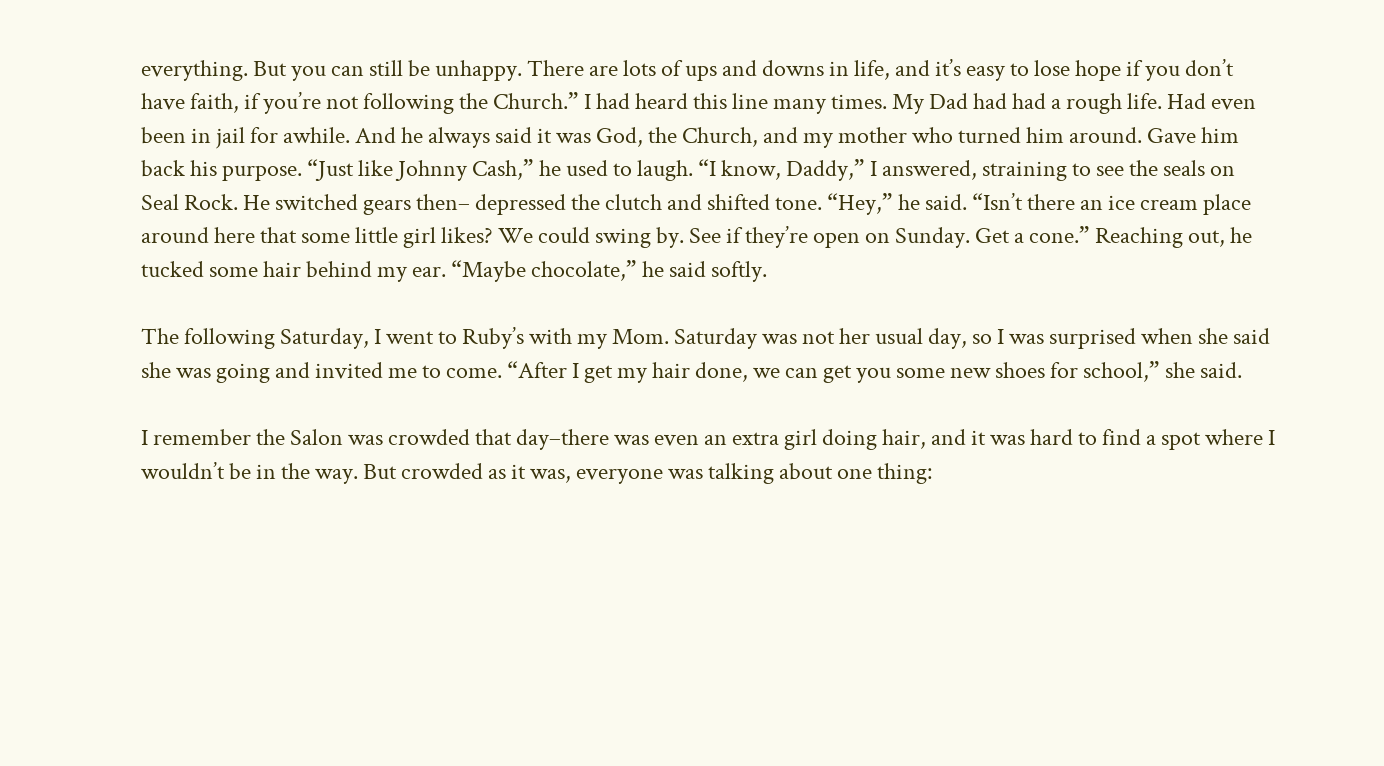everything. But you can still be unhappy. There are lots of ups and downs in life, and it’s easy to lose hope if you don’t have faith, if you’re not following the Church.” I had heard this line many times. My Dad had had a rough life. Had even been in jail for awhile. And he always said it was God, the Church, and my mother who turned him around. Gave him back his purpose. “Just like Johnny Cash,” he used to laugh. “I know, Daddy,” I answered, straining to see the seals on Seal Rock. He switched gears then– depressed the clutch and shifted tone. “Hey,” he said. “Isn’t there an ice cream place around here that some little girl likes? We could swing by. See if they’re open on Sunday. Get a cone.” Reaching out, he tucked some hair behind my ear. “Maybe chocolate,” he said softly.

The following Saturday, I went to Ruby’s with my Mom. Saturday was not her usual day, so I was surprised when she said she was going and invited me to come. “After I get my hair done, we can get you some new shoes for school,” she said.

I remember the Salon was crowded that day–there was even an extra girl doing hair, and it was hard to find a spot where I wouldn’t be in the way. But crowded as it was, everyone was talking about one thing: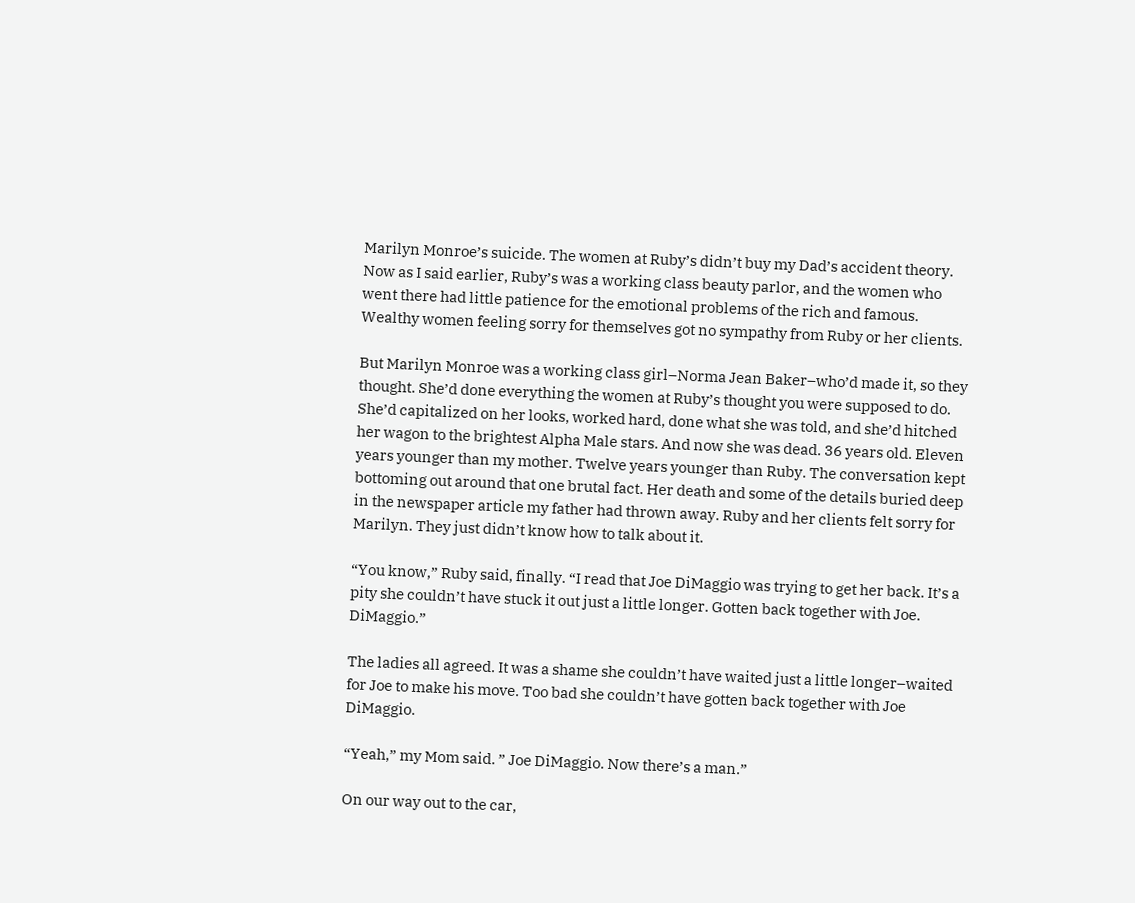Marilyn Monroe’s suicide. The women at Ruby’s didn’t buy my Dad’s accident theory. Now as I said earlier, Ruby’s was a working class beauty parlor, and the women who went there had little patience for the emotional problems of the rich and famous. Wealthy women feeling sorry for themselves got no sympathy from Ruby or her clients.

But Marilyn Monroe was a working class girl–Norma Jean Baker–who’d made it, so they thought. She’d done everything the women at Ruby’s thought you were supposed to do. She’d capitalized on her looks, worked hard, done what she was told, and she’d hitched her wagon to the brightest Alpha Male stars. And now she was dead. 36 years old. Eleven years younger than my mother. Twelve years younger than Ruby. The conversation kept bottoming out around that one brutal fact. Her death and some of the details buried deep in the newspaper article my father had thrown away. Ruby and her clients felt sorry for Marilyn. They just didn’t know how to talk about it.

“You know,” Ruby said, finally. “I read that Joe DiMaggio was trying to get her back. It’s a pity she couldn’t have stuck it out just a little longer. Gotten back together with Joe. DiMaggio.”

The ladies all agreed. It was a shame she couldn’t have waited just a little longer–waited for Joe to make his move. Too bad she couldn’t have gotten back together with Joe DiMaggio.

“Yeah,” my Mom said. ” Joe DiMaggio. Now there’s a man.”

On our way out to the car,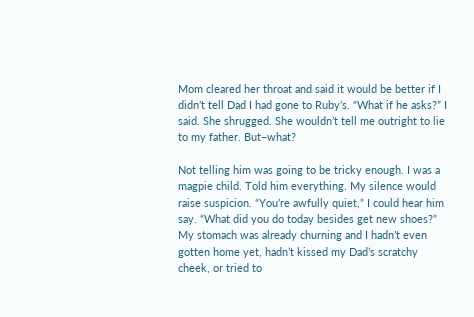Mom cleared her throat and said it would be better if I didn’t tell Dad I had gone to Ruby’s. “What if he asks?” I said. She shrugged. She wouldn’t tell me outright to lie to my father. But–what?

Not telling him was going to be tricky enough. I was a magpie child. Told him everything. My silence would raise suspicion. “You’re awfully quiet,” I could hear him say. “What did you do today besides get new shoes?” My stomach was already churning and I hadn’t even gotten home yet, hadn’t kissed my Dad’s scratchy cheek, or tried to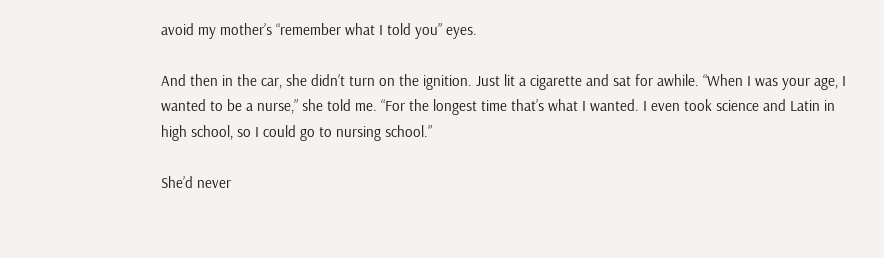avoid my mother’s “remember what I told you” eyes.

And then in the car, she didn’t turn on the ignition. Just lit a cigarette and sat for awhile. “When I was your age, I wanted to be a nurse,” she told me. “For the longest time that’s what I wanted. I even took science and Latin in high school, so I could go to nursing school.”

She’d never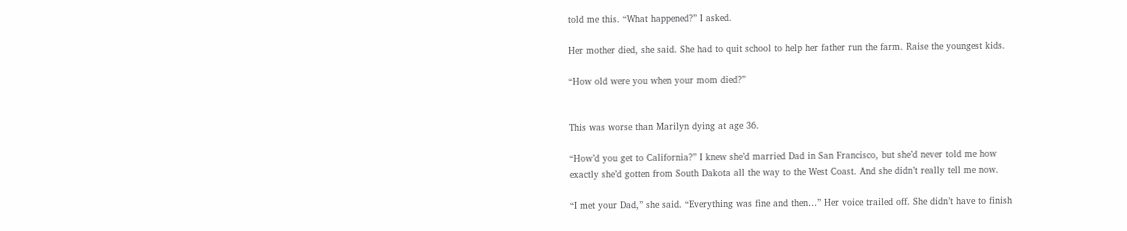told me this. “What happened?” I asked.

Her mother died, she said. She had to quit school to help her father run the farm. Raise the youngest kids.

“How old were you when your mom died?”


This was worse than Marilyn dying at age 36.

“How’d you get to California?” I knew she’d married Dad in San Francisco, but she’d never told me how exactly she’d gotten from South Dakota all the way to the West Coast. And she didn’t really tell me now.

“I met your Dad,” she said. “Everything was fine and then…” Her voice trailed off. She didn’t have to finish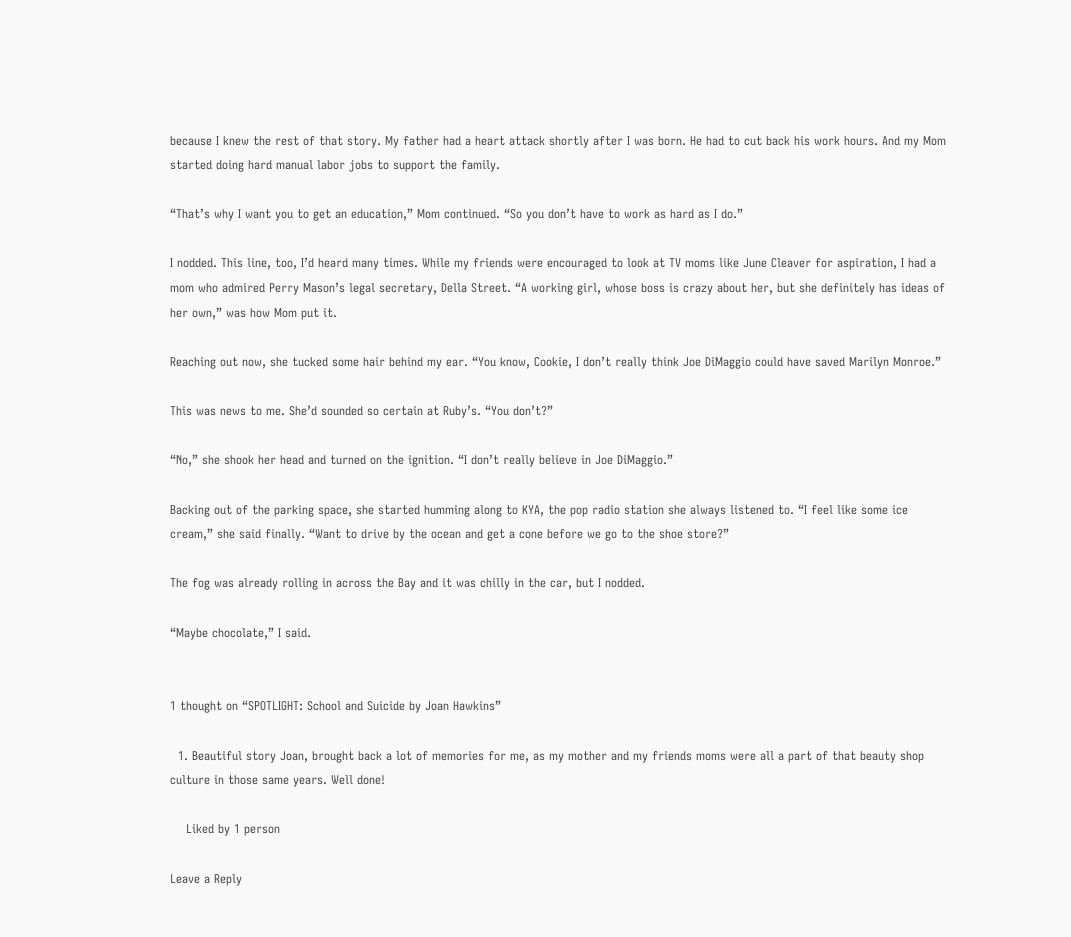because I knew the rest of that story. My father had a heart attack shortly after I was born. He had to cut back his work hours. And my Mom started doing hard manual labor jobs to support the family.

“That’s why I want you to get an education,” Mom continued. “So you don’t have to work as hard as I do.”

I nodded. This line, too, I’d heard many times. While my friends were encouraged to look at TV moms like June Cleaver for aspiration, I had a mom who admired Perry Mason’s legal secretary, Della Street. “A working girl, whose boss is crazy about her, but she definitely has ideas of her own,” was how Mom put it.

Reaching out now, she tucked some hair behind my ear. “You know, Cookie, I don’t really think Joe DiMaggio could have saved Marilyn Monroe.”

This was news to me. She’d sounded so certain at Ruby’s. “You don’t?”

“No,” she shook her head and turned on the ignition. “I don’t really believe in Joe DiMaggio.”

Backing out of the parking space, she started humming along to KYA, the pop radio station she always listened to. “I feel like some ice cream,” she said finally. “Want to drive by the ocean and get a cone before we go to the shoe store?”

The fog was already rolling in across the Bay and it was chilly in the car, but I nodded.

“Maybe chocolate,” I said.


1 thought on “SPOTLIGHT: School and Suicide by Joan Hawkins”

  1. Beautiful story Joan, brought back a lot of memories for me, as my mother and my friends moms were all a part of that beauty shop culture in those same years. Well done!

    Liked by 1 person

Leave a Reply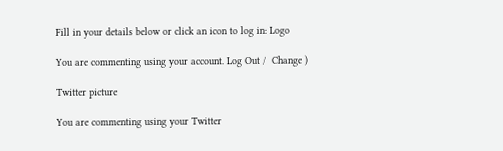Fill in your details below or click an icon to log in: Logo

You are commenting using your account. Log Out /  Change )

Twitter picture

You are commenting using your Twitter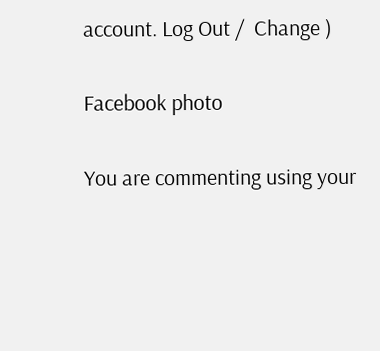account. Log Out /  Change )

Facebook photo

You are commenting using your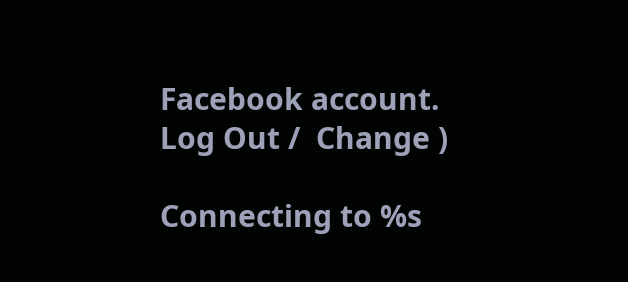Facebook account. Log Out /  Change )

Connecting to %s